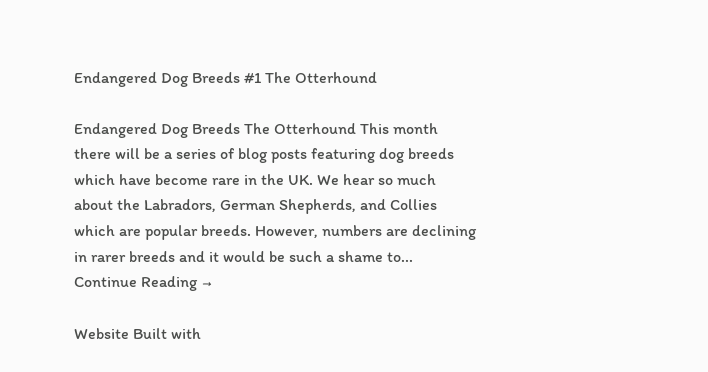Endangered Dog Breeds #1 The Otterhound

Endangered Dog Breeds The Otterhound This month there will be a series of blog posts featuring dog breeds which have become rare in the UK. We hear so much about the Labradors, German Shepherds, and Collies which are popular breeds. However, numbers are declining in rarer breeds and it would be such a shame to... Continue Reading →

Website Built with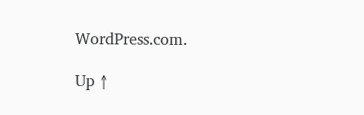WordPress.com.

Up ↑